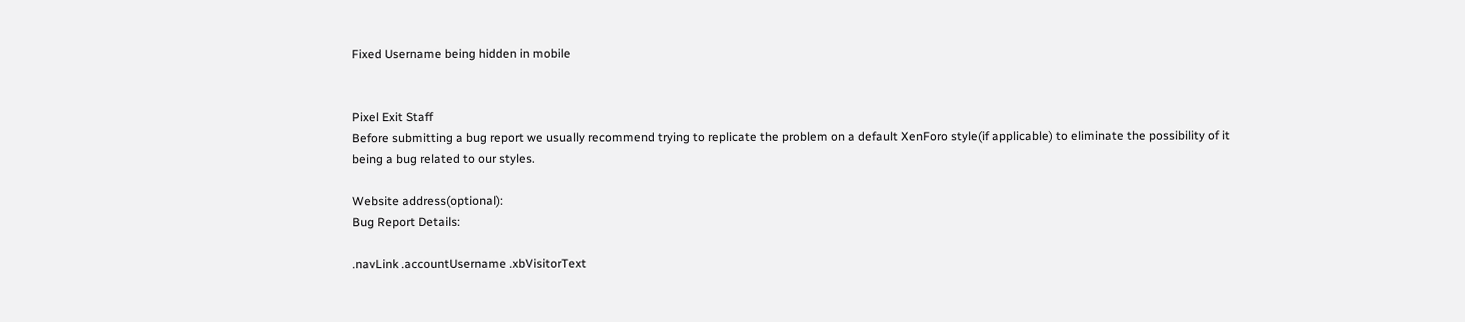Fixed Username being hidden in mobile


Pixel Exit Staff
Before submitting a bug report we usually recommend trying to replicate the problem on a default XenForo style(if applicable) to eliminate the possibility of it being a bug related to our styles.

Website address(optional):
Bug Report Details:

.navLink .accountUsername .xbVisitorText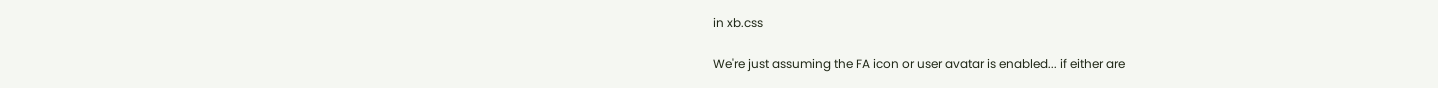in xb.css

We're just assuming the FA icon or user avatar is enabled... if either are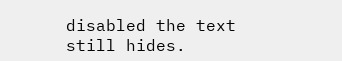disabled the text still hides.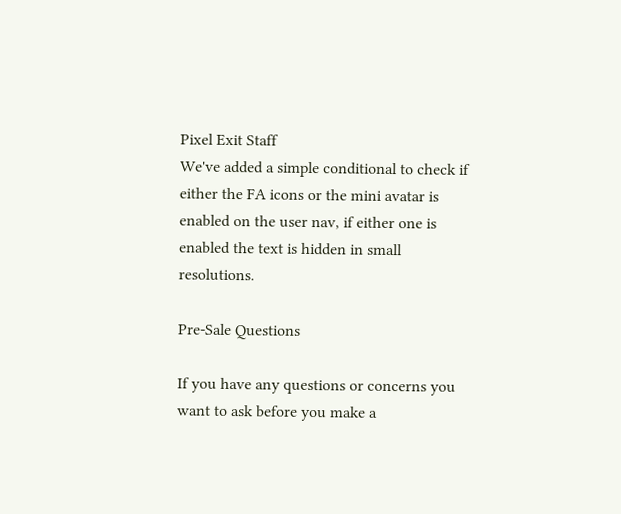Pixel Exit Staff
We've added a simple conditional to check if either the FA icons or the mini avatar is enabled on the user nav, if either one is enabled the text is hidden in small resolutions.

Pre-Sale Questions

If you have any questions or concerns you want to ask before you make a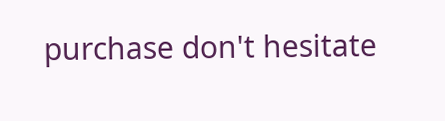purchase don't hesitate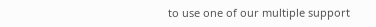to use one of our multiple support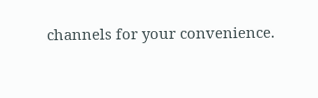channels for your convenience.